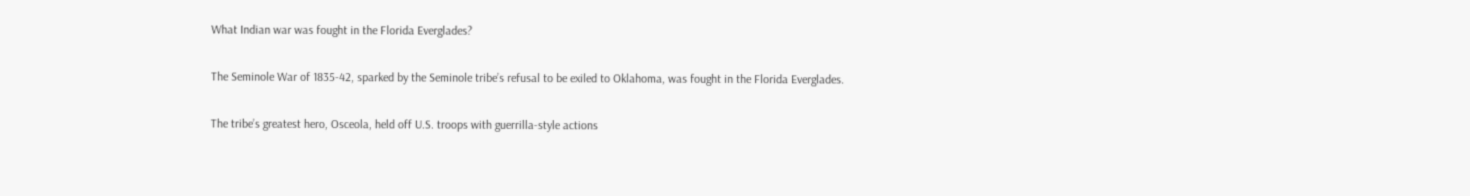What Indian war was fought in the Florida Everglades?

The Seminole War of 1835-42, sparked by the Seminole tribe’s refusal to be exiled to Oklahoma, was fought in the Florida Everglades.

The tribe’s greatest hero, Osceola, held off U.S. troops with guerrilla-style actions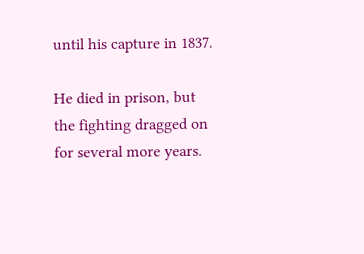until his capture in 1837.

He died in prison, but the fighting dragged on for several more years.